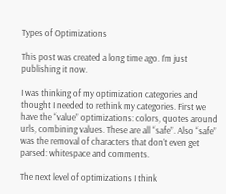Types of Optimizations

This post was created a long time ago. I’m just publishing it now.

I was thinking of my optimization categories and thought I needed to rethink my categories. First we have the “value” optimizations: colors, quotes around urls, combining values. These are all “safe”. Also “safe” was the removal of characters that don’t even get parsed: whitespace and comments.

The next level of optimizations I think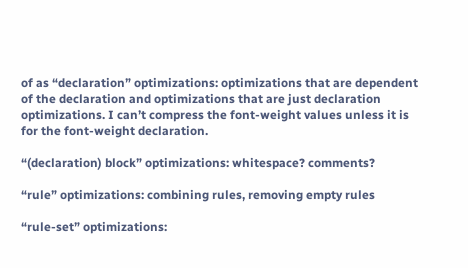of as “declaration” optimizations: optimizations that are dependent of the declaration and optimizations that are just declaration optimizations. I can’t compress the font-weight values unless it is for the font-weight declaration.

“(declaration) block” optimizations: whitespace? comments?

“rule” optimizations: combining rules, removing empty rules

“rule-set” optimizations: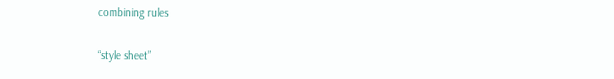combining rules

“style sheet”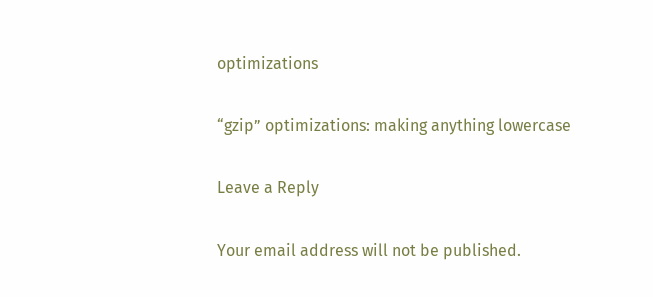optimizations

“gzip” optimizations: making anything lowercase

Leave a Reply

Your email address will not be published.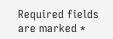Required fields are marked *